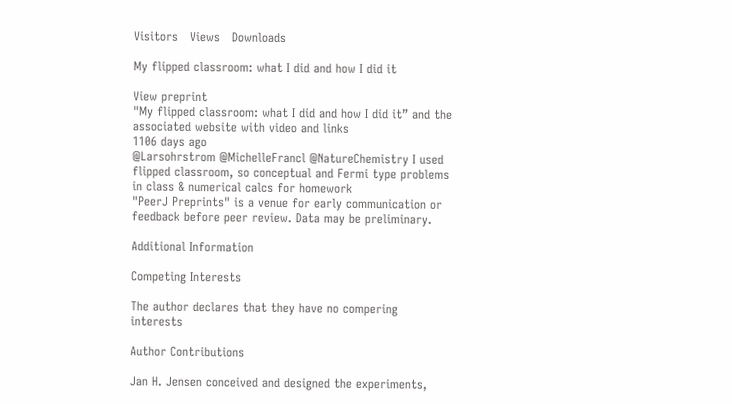Visitors   Views   Downloads

My flipped classroom: what I did and how I did it

View preprint
"My flipped classroom: what I did and how I did it” and the associated website with video and links
1106 days ago
@Larsohrstrom @MichelleFrancl @NatureChemistry I used flipped classroom, so conceptual and Fermi type problems in class & numerical calcs for homework
"PeerJ Preprints" is a venue for early communication or feedback before peer review. Data may be preliminary.

Additional Information

Competing Interests

The author declares that they have no compering interests

Author Contributions

Jan H. Jensen conceived and designed the experiments,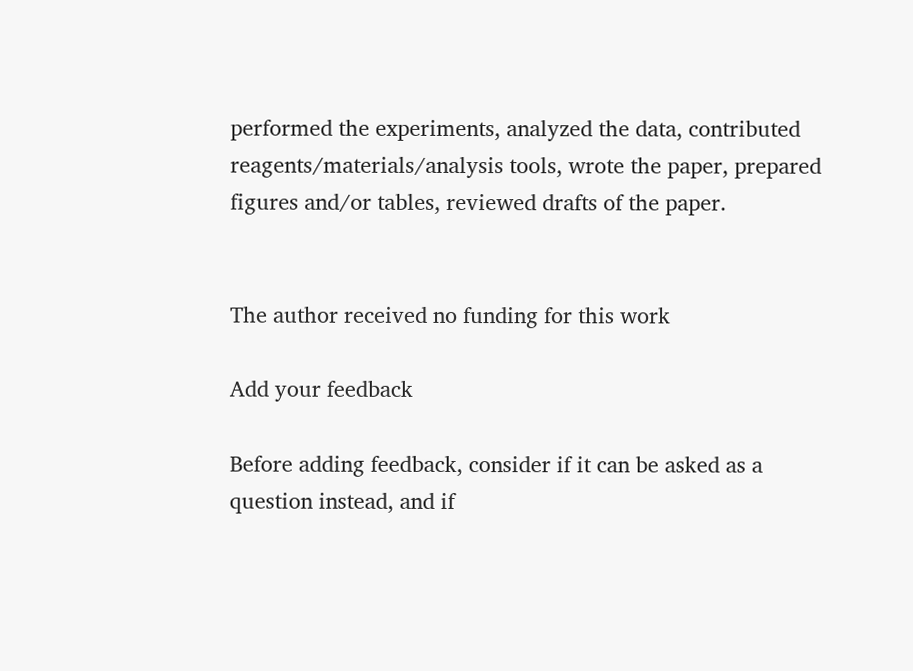performed the experiments, analyzed the data, contributed reagents/materials/analysis tools, wrote the paper, prepared figures and/or tables, reviewed drafts of the paper.


The author received no funding for this work

Add your feedback

Before adding feedback, consider if it can be asked as a question instead, and if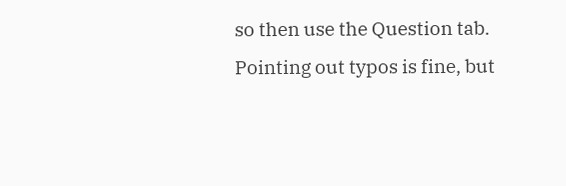so then use the Question tab. Pointing out typos is fine, but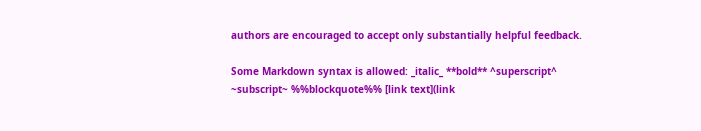authors are encouraged to accept only substantially helpful feedback.

Some Markdown syntax is allowed: _italic_ **bold** ^superscript^ ~subscript~ %%blockquote%% [link text](link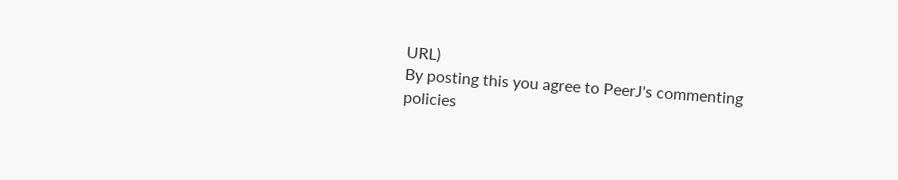URL)
By posting this you agree to PeerJ's commenting policies